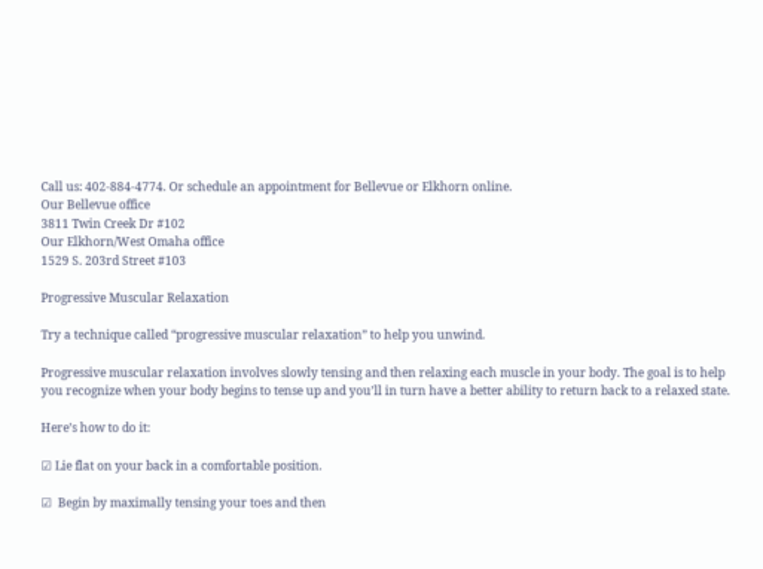Call us: 402-884-4774. Or schedule an appointment for Bellevue or Elkhorn online.
Our Bellevue office
3811 Twin Creek Dr #102
Our Elkhorn/West Omaha office
1529 S. 203rd Street #103

Progressive Muscular Relaxation

Try a technique called “progressive muscular relaxation” to help you unwind.

Progressive muscular relaxation involves slowly tensing and then relaxing each muscle in your body. The goal is to help you recognize when your body begins to tense up and you’ll in turn have a better ability to return back to a relaxed state.

Here’s how to do it:

☑ Lie flat on your back in a comfortable position.

☑  Begin by maximally tensing your toes and then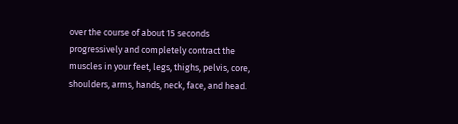over the course of about 15 seconds progressively and completely contract the muscles in your feet, legs, thighs, pelvis, core, shoulders, arms, hands, neck, face, and head.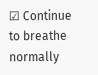☑ Continue to breathe normally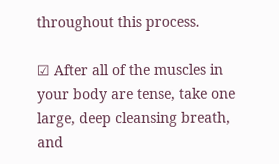throughout this process.

☑ After all of the muscles in your body are tense, take one large, deep cleansing breath, and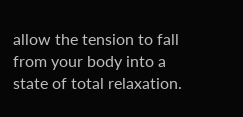allow the tension to fall from your body into a state of total relaxation.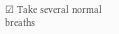☑ Take several normal breaths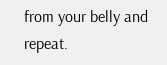from your belly and repeat.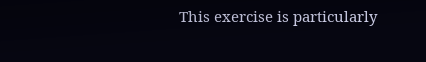This exercise is particularly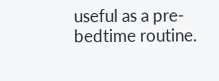useful as a pre-bedtime routine.